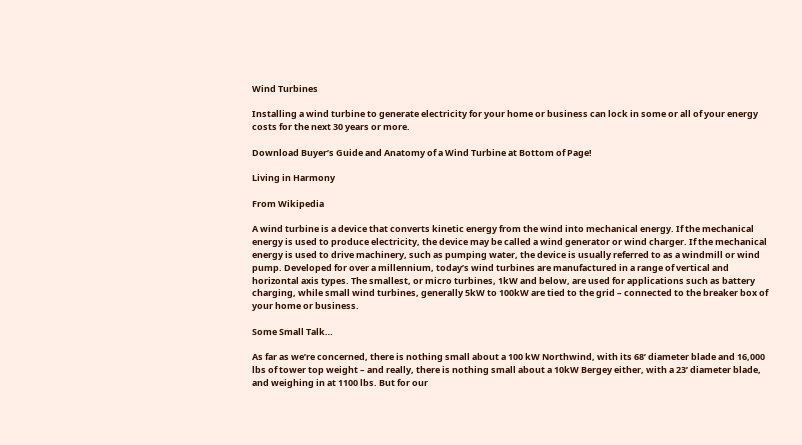Wind Turbines

Installing a wind turbine to generate electricity for your home or business can lock in some or all of your energy costs for the next 30 years or more.

Download Buyer’s Guide and Anatomy of a Wind Turbine at Bottom of Page!

Living in Harmony

From Wikipedia

A wind turbine is a device that converts kinetic energy from the wind into mechanical energy. If the mechanical energy is used to produce electricity, the device may be called a wind generator or wind charger. If the mechanical energy is used to drive machinery, such as pumping water, the device is usually referred to as a windmill or wind pump. Developed for over a millennium, today’s wind turbines are manufactured in a range of vertical and horizontal axis types. The smallest, or micro turbines, 1kW and below, are used for applications such as battery charging, while small wind turbines, generally 5kW to 100kW are tied to the grid – connected to the breaker box of your home or business.

Some Small Talk…

As far as we’re concerned, there is nothing small about a 100 kW Northwind, with its 68’ diameter blade and 16,000 lbs of tower top weight – and really, there is nothing small about a 10kW Bergey either, with a 23’ diameter blade, and weighing in at 1100 lbs. But for our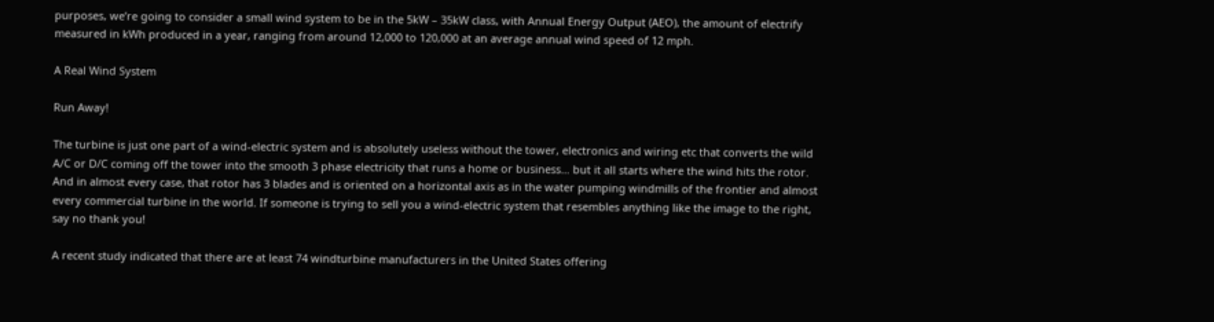purposes, we’re going to consider a small wind system to be in the 5kW – 35kW class, with Annual Energy Output (AEO), the amount of electrify measured in kWh produced in a year, ranging from around 12,000 to 120,000 at an average annual wind speed of 12 mph.

A Real Wind System

Run Away!

The turbine is just one part of a wind-electric system and is absolutely useless without the tower, electronics and wiring etc that converts the wild A/C or D/C coming off the tower into the smooth 3 phase electricity that runs a home or business… but it all starts where the wind hits the rotor. And in almost every case, that rotor has 3 blades and is oriented on a horizontal axis as in the water pumping windmills of the frontier and almost every commercial turbine in the world. If someone is trying to sell you a wind-electric system that resembles anything like the image to the right, say no thank you!

A recent study indicated that there are at least 74 windturbine manufacturers in the United States offering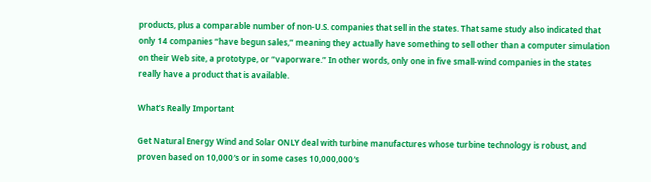products, plus a comparable number of non-U.S. companies that sell in the states. That same study also indicated that only 14 companies “have begun sales,” meaning they actually have something to sell other than a computer simulation on their Web site, a prototype, or “vaporware.” In other words, only one in five small-wind companies in the states really have a product that is available.

What’s Really Important

Get Natural Energy Wind and Solar ONLY deal with turbine manufactures whose turbine technology is robust, and proven based on 10,000′s or in some cases 10,000,000′s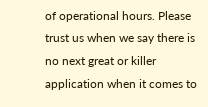of operational hours. Please trust us when we say there is no next great or killer application when it comes to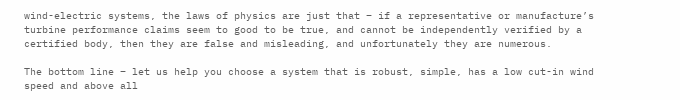wind-electric systems, the laws of physics are just that – if a representative or manufacture’s turbine performance claims seem to good to be true, and cannot be independently verified by a certified body, then they are false and misleading, and unfortunately they are numerous.

The bottom line – let us help you choose a system that is robust, simple, has a low cut-in wind speed and above all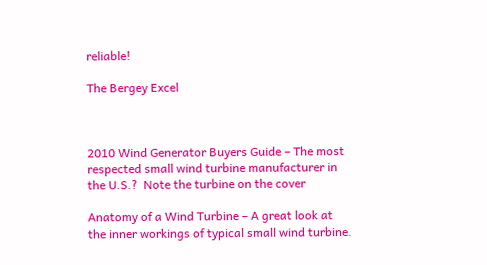reliable!

The Bergey Excel



2010 Wind Generator Buyers Guide – The most respected small wind turbine manufacturer in the U.S.?  Note the turbine on the cover

Anatomy of a Wind Turbine – A great look at the inner workings of typical small wind turbine.